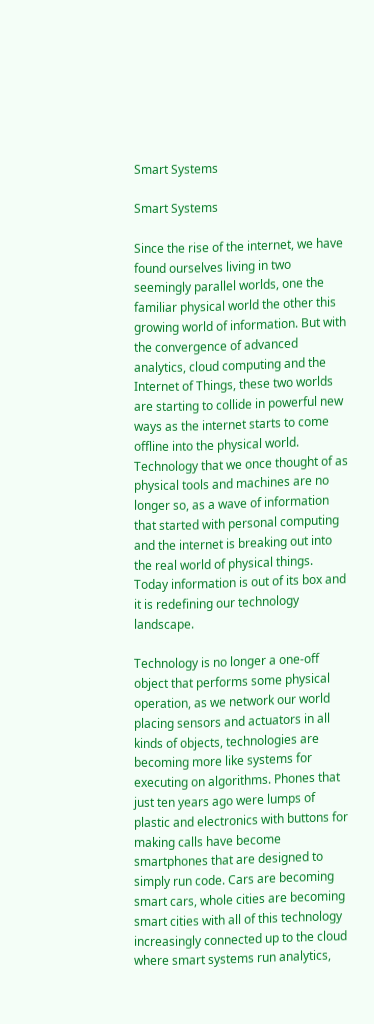Smart Systems

Smart Systems

Since the rise of the internet, we have found ourselves living in two seemingly parallel worlds, one the familiar physical world the other this growing world of information. But with the convergence of advanced analytics, cloud computing and the Internet of Things, these two worlds are starting to collide in powerful new ways as the internet starts to come offline into the physical world. Technology that we once thought of as physical tools and machines are no longer so, as a wave of information that started with personal computing and the internet is breaking out into the real world of physical things. Today information is out of its box and it is redefining our technology landscape.

Technology is no longer a one-off object that performs some physical operation, as we network our world placing sensors and actuators in all kinds of objects, technologies are becoming more like systems for executing on algorithms. Phones that just ten years ago were lumps of plastic and electronics with buttons for making calls have become smartphones that are designed to simply run code. Cars are becoming smart cars, whole cities are becoming smart cities with all of this technology increasingly connected up to the cloud where smart systems run analytics,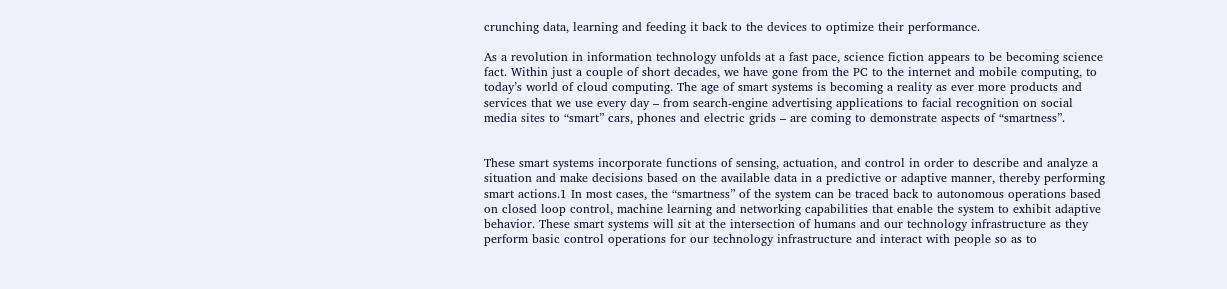crunching data, learning and feeding it back to the devices to optimize their performance.

As a revolution in information technology unfolds at a fast pace, science fiction appears to be becoming science fact. Within just a couple of short decades, we have gone from the PC to the internet and mobile computing, to today’s world of cloud computing. The age of smart systems is becoming a reality as ever more products and services that we use every day – from search-engine advertising applications to facial recognition on social media sites to “smart” cars, phones and electric grids – are coming to demonstrate aspects of “smartness”.


These smart systems incorporate functions of sensing, actuation, and control in order to describe and analyze a situation and make decisions based on the available data in a predictive or adaptive manner, thereby performing smart actions.1 In most cases, the “smartness” of the system can be traced back to autonomous operations based on closed loop control, machine learning and networking capabilities that enable the system to exhibit adaptive behavior. These smart systems will sit at the intersection of humans and our technology infrastructure as they perform basic control operations for our technology infrastructure and interact with people so as to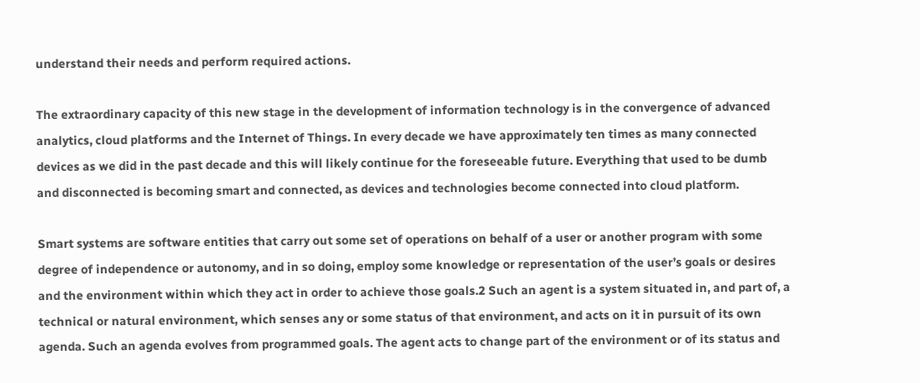understand their needs and perform required actions.

The extraordinary capacity of this new stage in the development of information technology is in the convergence of advanced analytics, cloud platforms and the Internet of Things. In every decade we have approximately ten times as many connected devices as we did in the past decade and this will likely continue for the foreseeable future. Everything that used to be dumb and disconnected is becoming smart and connected, as devices and technologies become connected into cloud platform.

Smart systems are software entities that carry out some set of operations on behalf of a user or another program with some degree of independence or autonomy, and in so doing, employ some knowledge or representation of the user’s goals or desires and the environment within which they act in order to achieve those goals.2 Such an agent is a system situated in, and part of, a technical or natural environment, which senses any or some status of that environment, and acts on it in pursuit of its own agenda. Such an agenda evolves from programmed goals. The agent acts to change part of the environment or of its status and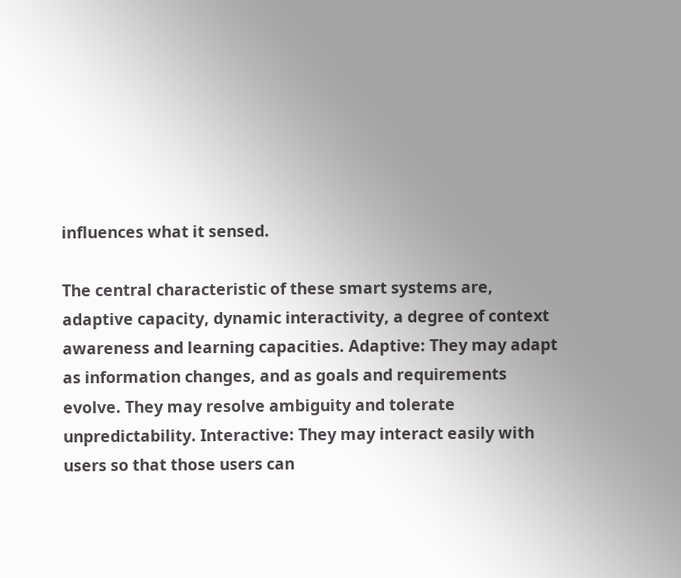influences what it sensed.

The central characteristic of these smart systems are, adaptive capacity, dynamic interactivity, a degree of context awareness and learning capacities. Adaptive: They may adapt as information changes, and as goals and requirements evolve. They may resolve ambiguity and tolerate unpredictability. Interactive: They may interact easily with users so that those users can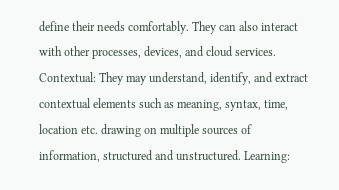define their needs comfortably. They can also interact with other processes, devices, and cloud services. Contextual: They may understand, identify, and extract contextual elements such as meaning, syntax, time, location etc. drawing on multiple sources of information, structured and unstructured. Learning: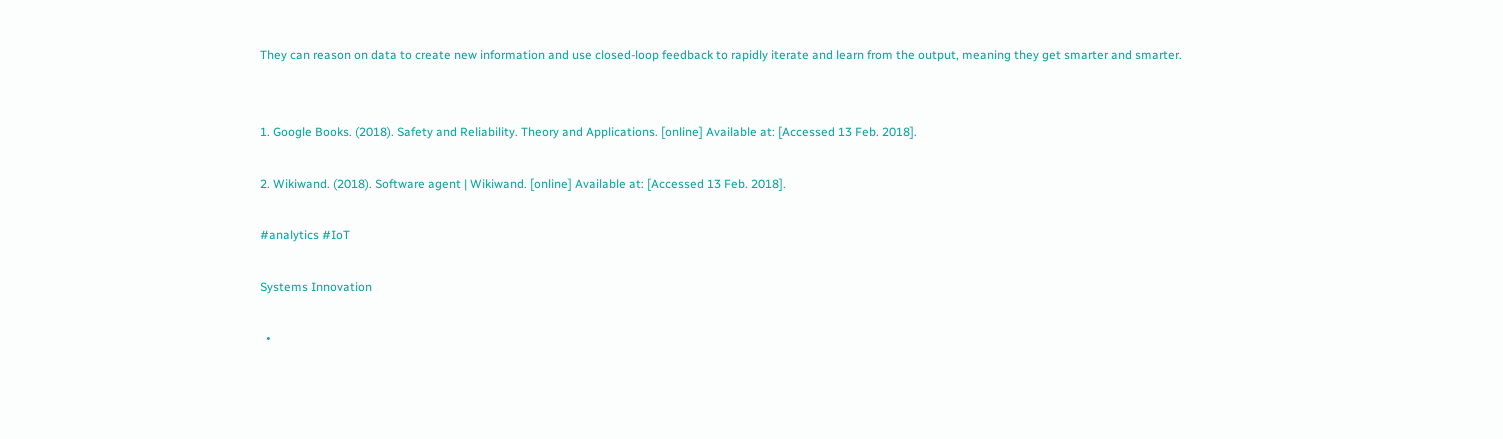They can reason on data to create new information and use closed-loop feedback to rapidly iterate and learn from the output, meaning they get smarter and smarter.


1. Google Books. (2018). Safety and Reliability. Theory and Applications. [online] Available at: [Accessed 13 Feb. 2018].

2. Wikiwand. (2018). Software agent | Wikiwand. [online] Available at: [Accessed 13 Feb. 2018].

#analytics #IoT

Systems Innovation

  •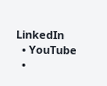LinkedIn
  • YouTube
  •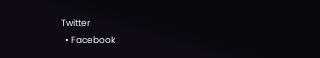Twitter
  • Facebook